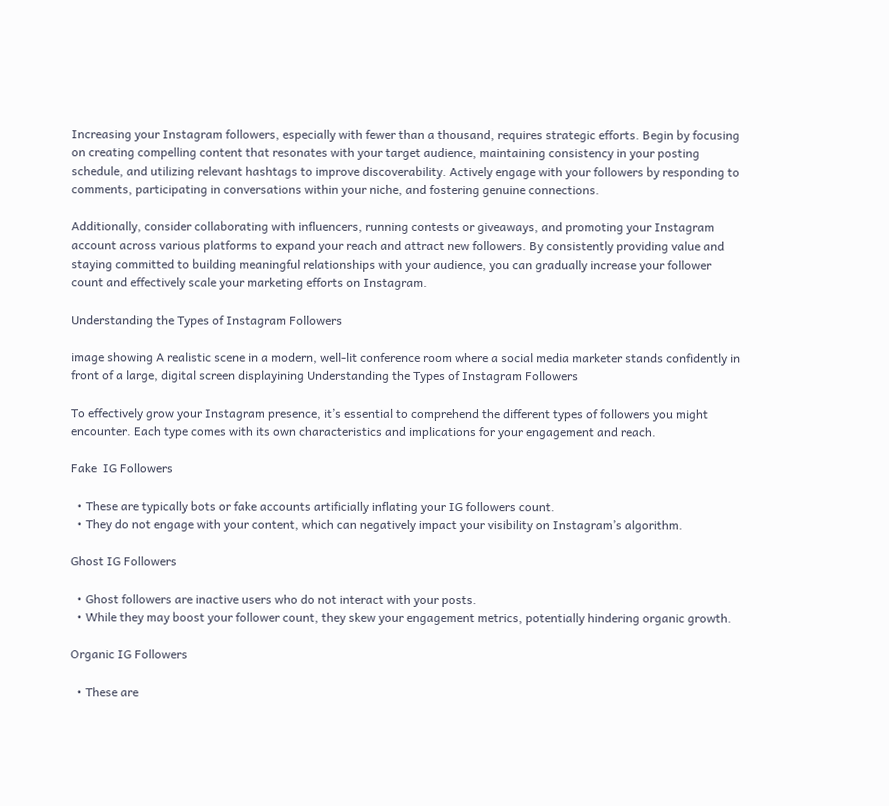Increasing your Instagram followers, especially with fewer than a thousand, requires strategic efforts. Begin by focusing on creating compelling content that resonates with your target audience, maintaining consistency in your posting schedule, and utilizing relevant hashtags to improve discoverability. Actively engage with your followers by responding to comments, participating in conversations within your niche, and fostering genuine connections.

Additionally, consider collaborating with influencers, running contests or giveaways, and promoting your Instagram account across various platforms to expand your reach and attract new followers. By consistently providing value and staying committed to building meaningful relationships with your audience, you can gradually increase your follower count and effectively scale your marketing efforts on Instagram.

Understanding the Types of Instagram Followers

image showing A realistic scene in a modern, well-lit conference room where a social media marketer stands confidently in front of a large, digital screen displayining Understanding the Types of Instagram Followers

To effectively grow your Instagram presence, it’s essential to comprehend the different types of followers you might encounter. Each type comes with its own characteristics and implications for your engagement and reach.

Fake  IG Followers

  • These are typically bots or fake accounts artificially inflating your IG followers count.
  • They do not engage with your content, which can negatively impact your visibility on Instagram’s algorithm.

Ghost IG Followers

  • Ghost followers are inactive users who do not interact with your posts.
  • While they may boost your follower count, they skew your engagement metrics, potentially hindering organic growth.

Organic IG Followers

  • These are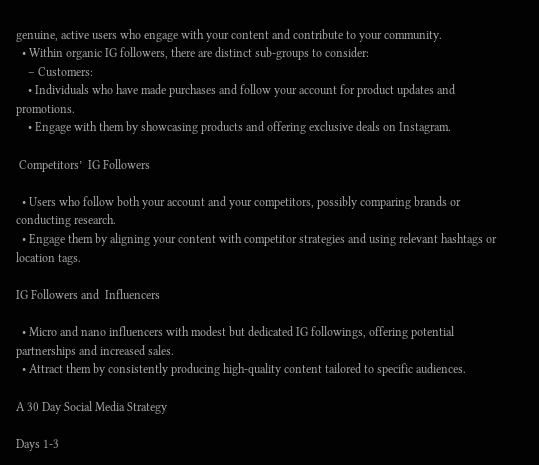genuine, active users who engage with your content and contribute to your community.
  • Within organic IG followers, there are distinct sub-groups to consider:
    – Customers:
    • Individuals who have made purchases and follow your account for product updates and promotions.
    • Engage with them by showcasing products and offering exclusive deals on Instagram.

 Competitors’  IG Followers

  • Users who follow both your account and your competitors, possibly comparing brands or conducting research.
  • Engage them by aligning your content with competitor strategies and using relevant hashtags or location tags.

IG Followers and  Influencers

  • Micro and nano influencers with modest but dedicated IG followings, offering potential partnerships and increased sales.
  • Attract them by consistently producing high-quality content tailored to specific audiences.

A 30 Day Social Media Strategy

Days 1-3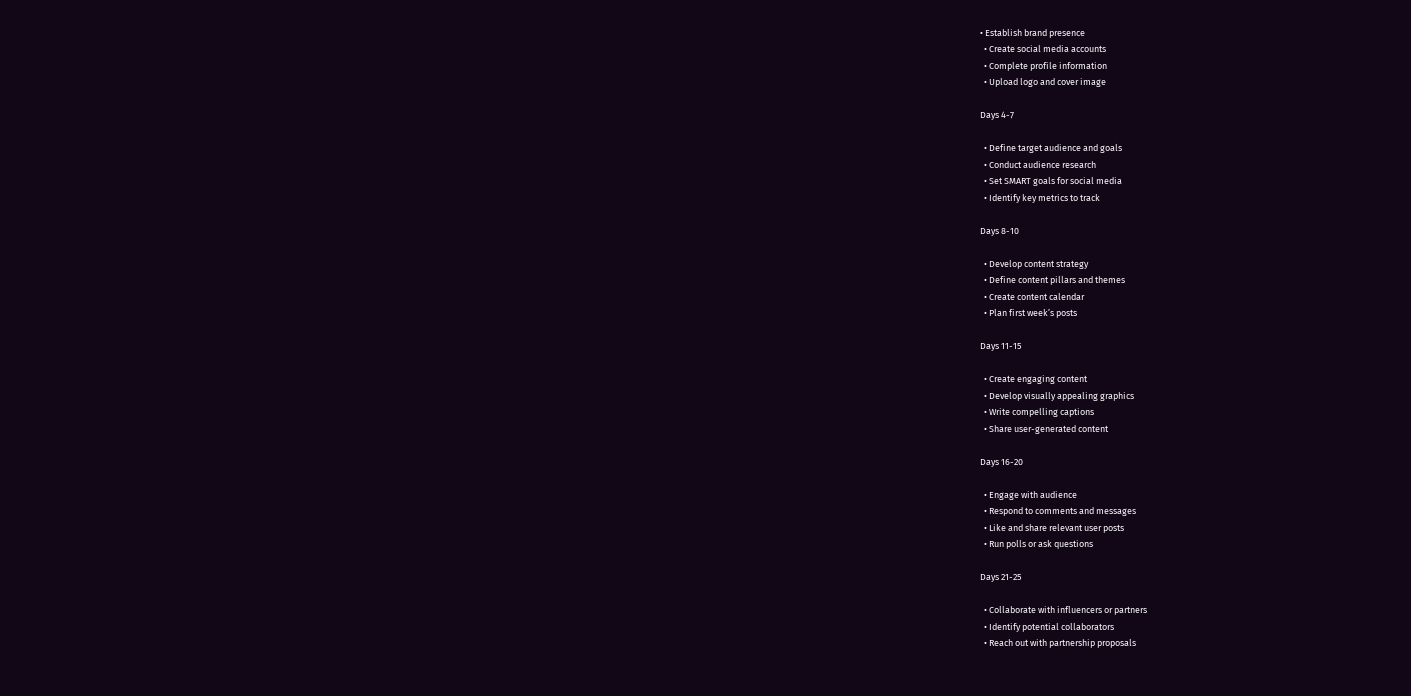• Establish brand presence
  • Create social media accounts
  • Complete profile information
  • Upload logo and cover image

Days 4-7

  • Define target audience and goals
  • Conduct audience research
  • Set SMART goals for social media
  • Identify key metrics to track

Days 8-10

  • Develop content strategy
  • Define content pillars and themes
  • Create content calendar
  • Plan first week’s posts

Days 11-15

  • Create engaging content
  • Develop visually appealing graphics
  • Write compelling captions
  • Share user-generated content

Days 16-20

  • Engage with audience
  • Respond to comments and messages
  • Like and share relevant user posts
  • Run polls or ask questions

Days 21-25

  • Collaborate with influencers or partners
  • Identify potential collaborators
  • Reach out with partnership proposals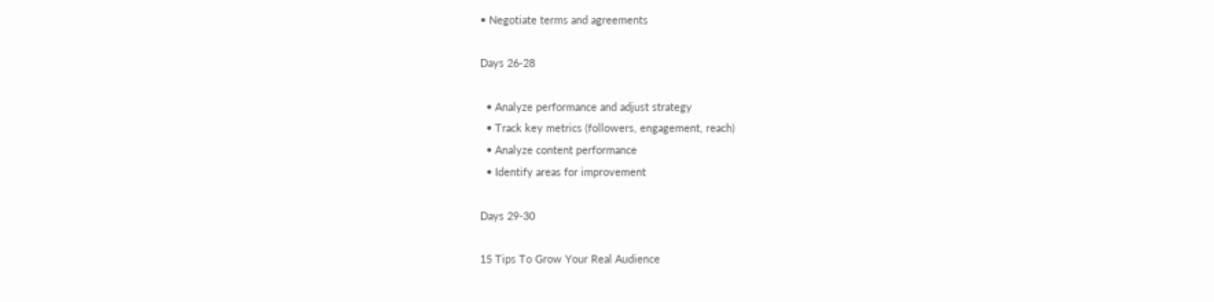• Negotiate terms and agreements

Days 26-28

  • Analyze performance and adjust strategy
  • Track key metrics (followers, engagement, reach)
  • Analyze content performance
  • Identify areas for improvement

Days 29-30

15 Tips To Grow Your Real Audience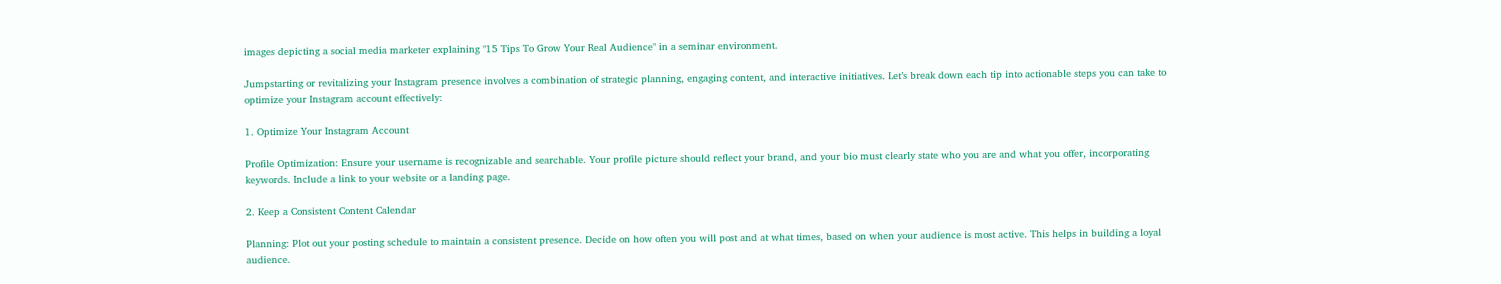images depicting a social media marketer explaining "15 Tips To Grow Your Real Audience" in a seminar environment.

Jumpstarting or revitalizing your Instagram presence involves a combination of strategic planning, engaging content, and interactive initiatives. Let’s break down each tip into actionable steps you can take to optimize your Instagram account effectively:

1. Optimize Your Instagram Account

Profile Optimization: Ensure your username is recognizable and searchable. Your profile picture should reflect your brand, and your bio must clearly state who you are and what you offer, incorporating keywords. Include a link to your website or a landing page.

2. Keep a Consistent Content Calendar

Planning: Plot out your posting schedule to maintain a consistent presence. Decide on how often you will post and at what times, based on when your audience is most active. This helps in building a loyal audience.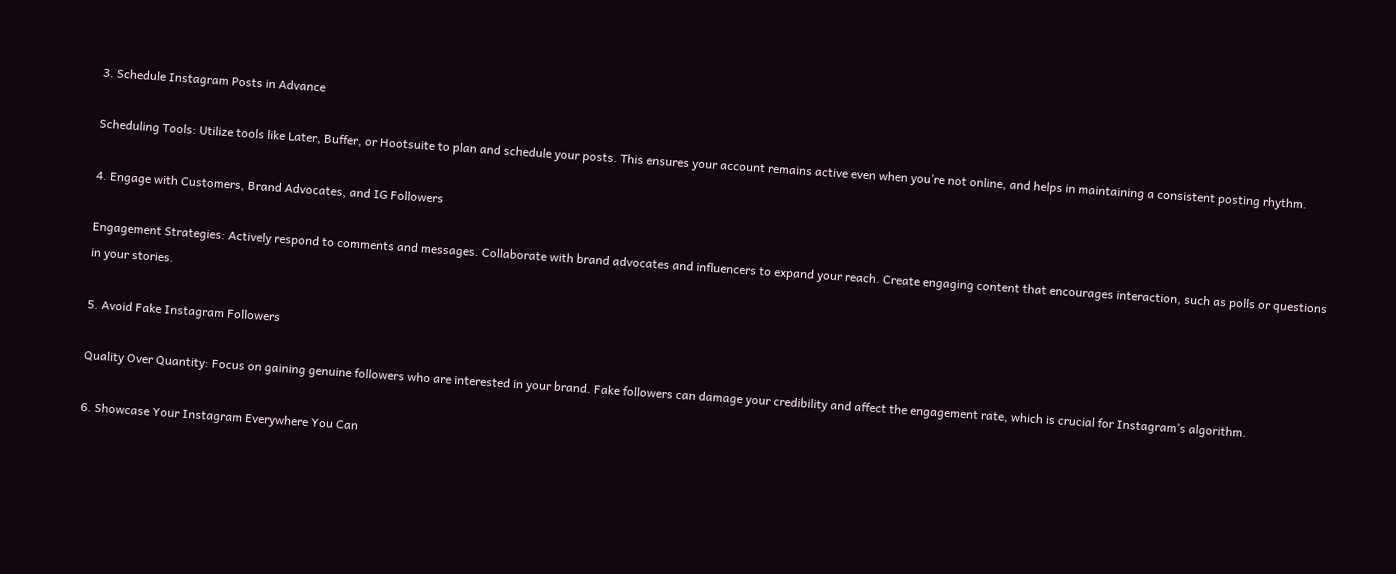3. Schedule Instagram Posts in Advance

Scheduling Tools: Utilize tools like Later, Buffer, or Hootsuite to plan and schedule your posts. This ensures your account remains active even when you’re not online, and helps in maintaining a consistent posting rhythm.

4. Engage with Customers, Brand Advocates, and IG Followers

Engagement Strategies: Actively respond to comments and messages. Collaborate with brand advocates and influencers to expand your reach. Create engaging content that encourages interaction, such as polls or questions in your stories.

5. Avoid Fake Instagram Followers

Quality Over Quantity: Focus on gaining genuine followers who are interested in your brand. Fake followers can damage your credibility and affect the engagement rate, which is crucial for Instagram’s algorithm.

6. Showcase Your Instagram Everywhere You Can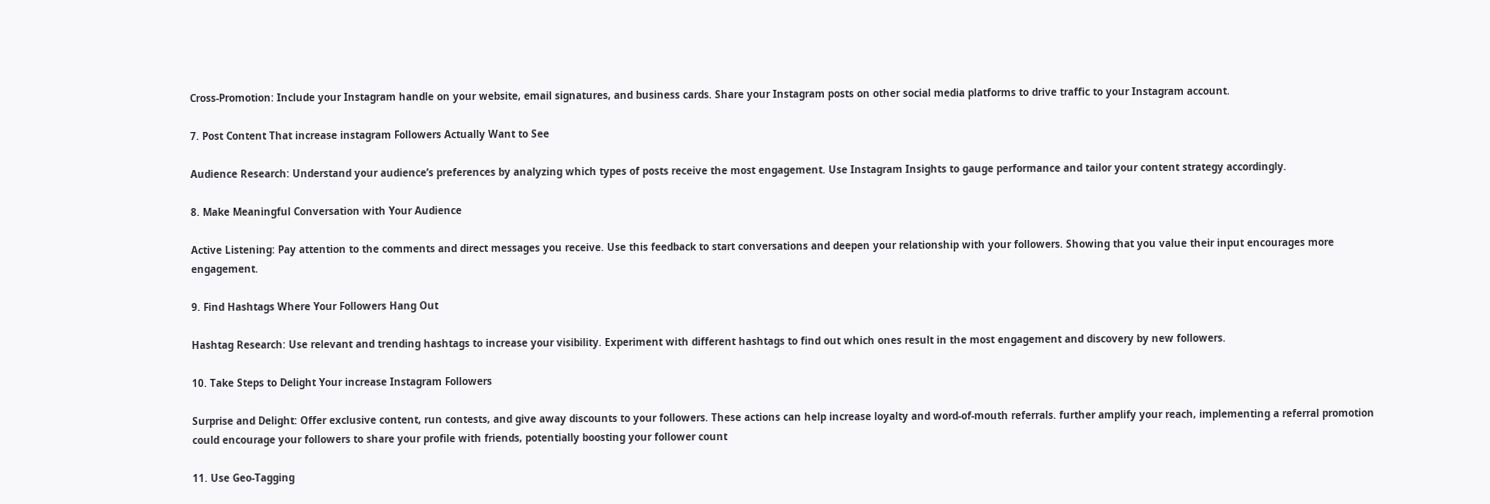Cross-Promotion: Include your Instagram handle on your website, email signatures, and business cards. Share your Instagram posts on other social media platforms to drive traffic to your Instagram account.

7. Post Content That increase instagram Followers Actually Want to See

Audience Research: Understand your audience’s preferences by analyzing which types of posts receive the most engagement. Use Instagram Insights to gauge performance and tailor your content strategy accordingly.

8. Make Meaningful Conversation with Your Audience

Active Listening: Pay attention to the comments and direct messages you receive. Use this feedback to start conversations and deepen your relationship with your followers. Showing that you value their input encourages more engagement.

9. Find Hashtags Where Your Followers Hang Out

Hashtag Research: Use relevant and trending hashtags to increase your visibility. Experiment with different hashtags to find out which ones result in the most engagement and discovery by new followers.

10. Take Steps to Delight Your increase Instagram Followers

Surprise and Delight: Offer exclusive content, run contests, and give away discounts to your followers. These actions can help increase loyalty and word-of-mouth referrals. further amplify your reach, implementing a referral promotion could encourage your followers to share your profile with friends, potentially boosting your follower count

11. Use Geo-Tagging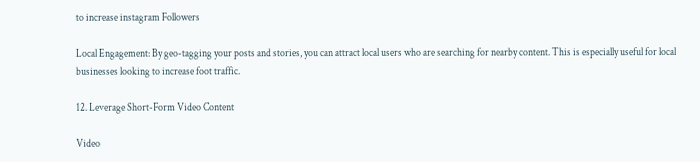to increase instagram Followers

Local Engagement: By geo-tagging your posts and stories, you can attract local users who are searching for nearby content. This is especially useful for local businesses looking to increase foot traffic.

12. Leverage Short-Form Video Content

Video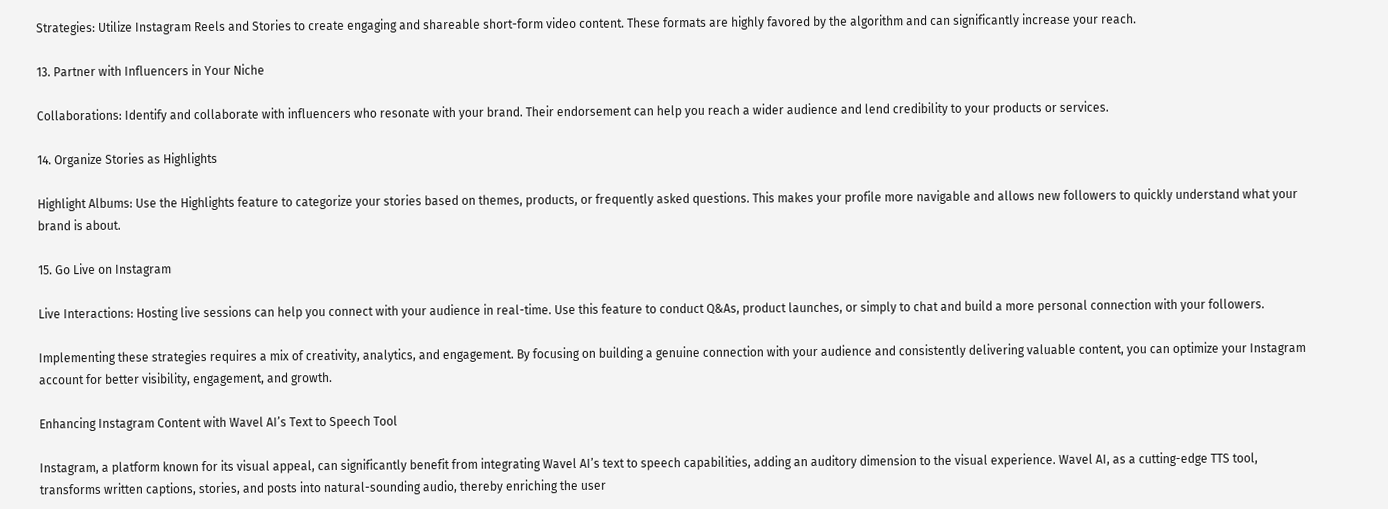Strategies: Utilize Instagram Reels and Stories to create engaging and shareable short-form video content. These formats are highly favored by the algorithm and can significantly increase your reach.

13. Partner with Influencers in Your Niche

Collaborations: Identify and collaborate with influencers who resonate with your brand. Their endorsement can help you reach a wider audience and lend credibility to your products or services.

14. Organize Stories as Highlights

Highlight Albums: Use the Highlights feature to categorize your stories based on themes, products, or frequently asked questions. This makes your profile more navigable and allows new followers to quickly understand what your brand is about.

15. Go Live on Instagram

Live Interactions: Hosting live sessions can help you connect with your audience in real-time. Use this feature to conduct Q&As, product launches, or simply to chat and build a more personal connection with your followers.

Implementing these strategies requires a mix of creativity, analytics, and engagement. By focusing on building a genuine connection with your audience and consistently delivering valuable content, you can optimize your Instagram account for better visibility, engagement, and growth.

Enhancing Instagram Content with Wavel AI’s Text to Speech Tool

Instagram, a platform known for its visual appeal, can significantly benefit from integrating Wavel AI’s text to speech capabilities, adding an auditory dimension to the visual experience. Wavel AI, as a cutting-edge TTS tool, transforms written captions, stories, and posts into natural-sounding audio, thereby enriching the user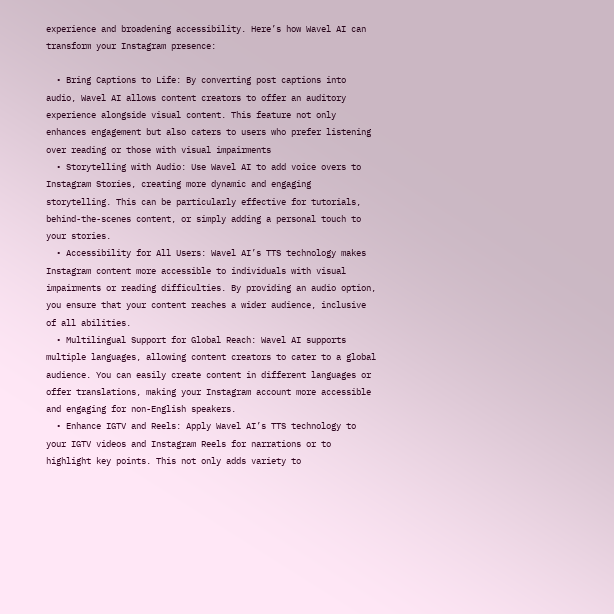experience and broadening accessibility. Here’s how Wavel AI can transform your Instagram presence:

  • Bring Captions to Life: By converting post captions into audio, Wavel AI allows content creators to offer an auditory experience alongside visual content. This feature not only enhances engagement but also caters to users who prefer listening over reading or those with visual impairments
  • Storytelling with Audio: Use Wavel AI to add voice overs to Instagram Stories, creating more dynamic and engaging storytelling. This can be particularly effective for tutorials, behind-the-scenes content, or simply adding a personal touch to your stories.
  • Accessibility for All Users: Wavel AI’s TTS technology makes Instagram content more accessible to individuals with visual impairments or reading difficulties. By providing an audio option, you ensure that your content reaches a wider audience, inclusive of all abilities.
  • Multilingual Support for Global Reach: Wavel AI supports multiple languages, allowing content creators to cater to a global audience. You can easily create content in different languages or offer translations, making your Instagram account more accessible and engaging for non-English speakers.
  • Enhance IGTV and Reels: Apply Wavel AI’s TTS technology to your IGTV videos and Instagram Reels for narrations or to highlight key points. This not only adds variety to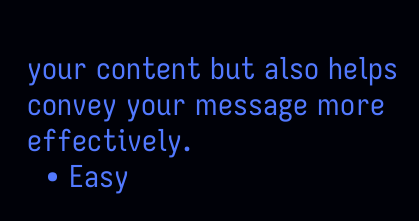your content but also helps convey your message more effectively.
  • Easy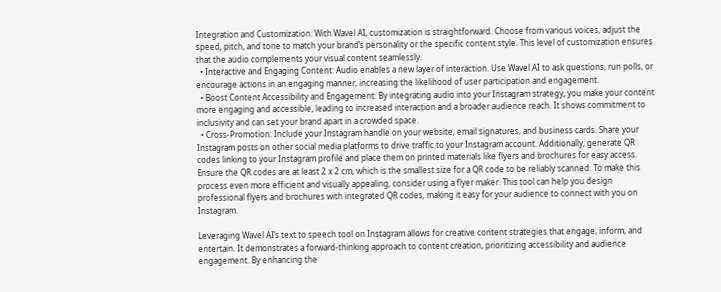Integration and Customization: With Wavel AI, customization is straightforward. Choose from various voices, adjust the speed, pitch, and tone to match your brand’s personality or the specific content style. This level of customization ensures that the audio complements your visual content seamlessly.
  • Interactive and Engaging Content: Audio enables a new layer of interaction. Use Wavel AI to ask questions, run polls, or encourage actions in an engaging manner, increasing the likelihood of user participation and engagement.
  • Boost Content Accessibility and Engagement: By integrating audio into your Instagram strategy, you make your content more engaging and accessible, leading to increased interaction and a broader audience reach. It shows commitment to inclusivity and can set your brand apart in a crowded space.
  • Cross-Promotion: Include your Instagram handle on your website, email signatures, and business cards. Share your Instagram posts on other social media platforms to drive traffic to your Instagram account. Additionally, generate QR codes linking to your Instagram profile and place them on printed materials like flyers and brochures for easy access. Ensure the QR codes are at least 2 x 2 cm, which is the smallest size for a QR code to be reliably scanned. To make this process even more efficient and visually appealing, consider using a flyer maker. This tool can help you design professional flyers and brochures with integrated QR codes, making it easy for your audience to connect with you on Instagram.

Leveraging Wavel AI’s text to speech tool on Instagram allows for creative content strategies that engage, inform, and entertain. It demonstrates a forward-thinking approach to content creation, prioritizing accessibility and audience engagement. By enhancing the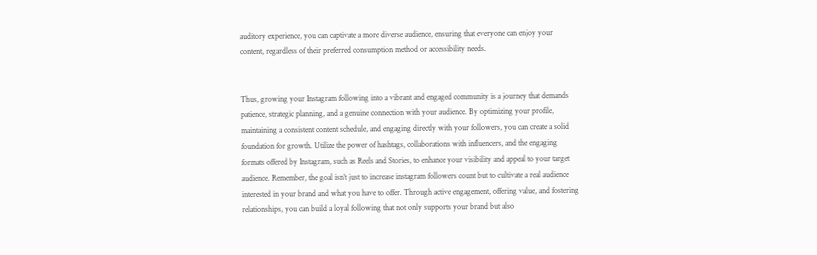auditory experience, you can captivate a more diverse audience, ensuring that everyone can enjoy your content, regardless of their preferred consumption method or accessibility needs.


Thus, growing your Instagram following into a vibrant and engaged community is a journey that demands patience, strategic planning, and a genuine connection with your audience. By optimizing your profile, maintaining a consistent content schedule, and engaging directly with your followers, you can create a solid foundation for growth. Utilize the power of hashtags, collaborations with influencers, and the engaging formats offered by Instagram, such as Reels and Stories, to enhance your visibility and appeal to your target audience. Remember, the goal isn’t just to increase instagram followers count but to cultivate a real audience interested in your brand and what you have to offer. Through active engagement, offering value, and fostering relationships, you can build a loyal following that not only supports your brand but also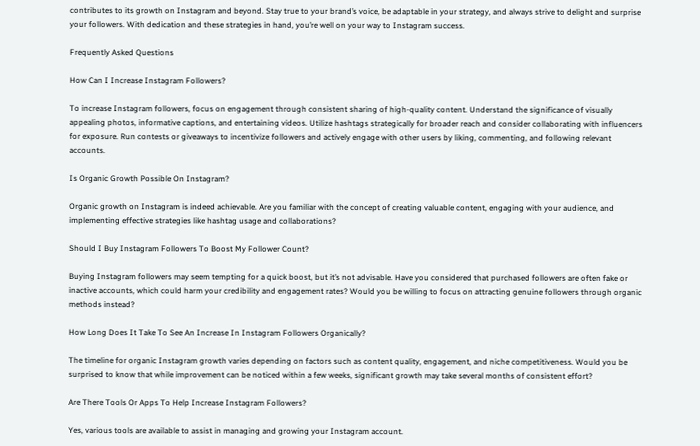contributes to its growth on Instagram and beyond. Stay true to your brand’s voice, be adaptable in your strategy, and always strive to delight and surprise your followers. With dedication and these strategies in hand, you’re well on your way to Instagram success.

Frequently Asked Questions

How Can I Increase Instagram Followers?

To increase Instagram followers, focus on engagement through consistent sharing of high-quality content. Understand the significance of visually appealing photos, informative captions, and entertaining videos. Utilize hashtags strategically for broader reach and consider collaborating with influencers for exposure. Run contests or giveaways to incentivize followers and actively engage with other users by liking, commenting, and following relevant accounts.

Is Organic Growth Possible On Instagram?

Organic growth on Instagram is indeed achievable. Are you familiar with the concept of creating valuable content, engaging with your audience, and implementing effective strategies like hashtag usage and collaborations?

Should I Buy Instagram Followers To Boost My Follower Count?

Buying Instagram followers may seem tempting for a quick boost, but it’s not advisable. Have you considered that purchased followers are often fake or inactive accounts, which could harm your credibility and engagement rates? Would you be willing to focus on attracting genuine followers through organic methods instead?

How Long Does It Take To See An Increase In Instagram Followers Organically?

The timeline for organic Instagram growth varies depending on factors such as content quality, engagement, and niche competitiveness. Would you be surprised to know that while improvement can be noticed within a few weeks, significant growth may take several months of consistent effort?

Are There Tools Or Apps To Help Increase Instagram Followers?

Yes, various tools are available to assist in managing and growing your Instagram account.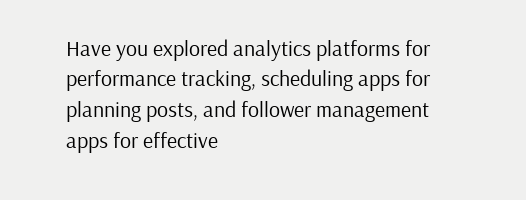Have you explored analytics platforms for performance tracking, scheduling apps for planning posts, and follower management apps for effective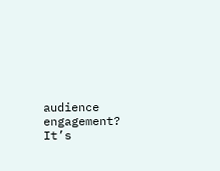audience engagement? It’s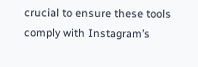crucial to ensure these tools comply with Instagram’s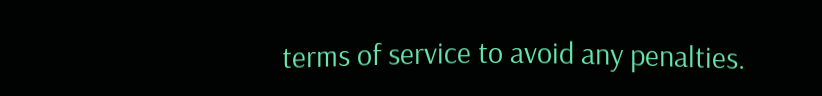terms of service to avoid any penalties.